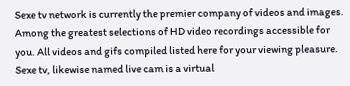Sexe tv network is currently the premier company of videos and images. Among the greatest selections of HD video recordings accessible for you. All videos and gifs compiled listed here for your viewing pleasure. Sexe tv, likewise named live cam is a virtual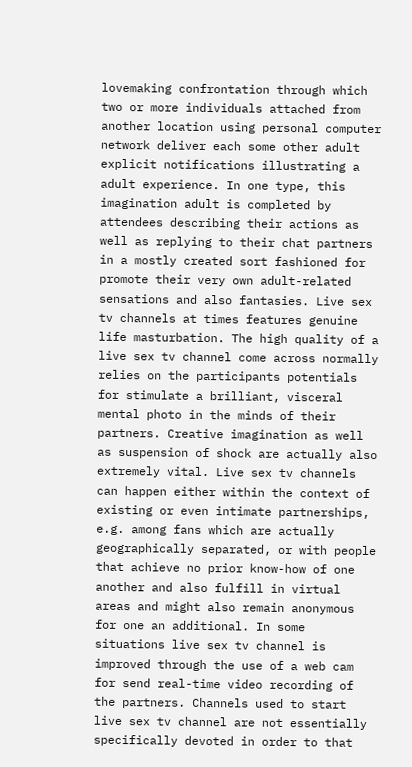lovemaking confrontation through which two or more individuals attached from another location using personal computer network deliver each some other adult explicit notifications illustrating a adult experience. In one type, this imagination adult is completed by attendees describing their actions as well as replying to their chat partners in a mostly created sort fashioned for promote their very own adult-related sensations and also fantasies. Live sex tv channels at times features genuine life masturbation. The high quality of a live sex tv channel come across normally relies on the participants potentials for stimulate a brilliant, visceral mental photo in the minds of their partners. Creative imagination as well as suspension of shock are actually also extremely vital. Live sex tv channels can happen either within the context of existing or even intimate partnerships, e.g. among fans which are actually geographically separated, or with people that achieve no prior know-how of one another and also fulfill in virtual areas and might also remain anonymous for one an additional. In some situations live sex tv channel is improved through the use of a web cam for send real-time video recording of the partners. Channels used to start live sex tv channel are not essentially specifically devoted in order to that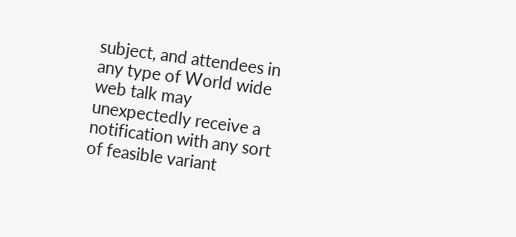subject, and attendees in any type of World wide web talk may unexpectedly receive a notification with any sort of feasible variant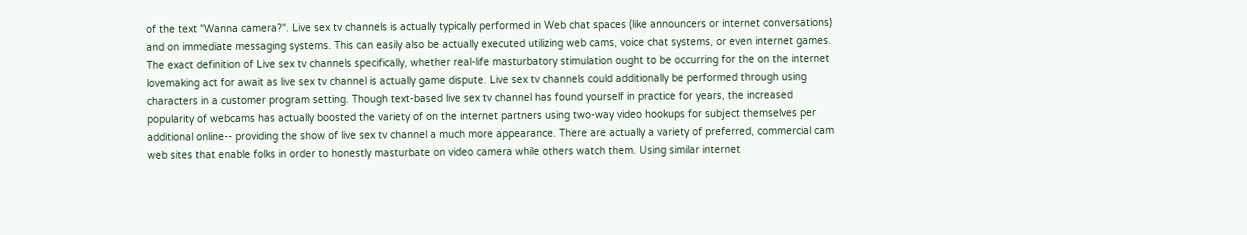of the text "Wanna camera?". Live sex tv channels is actually typically performed in Web chat spaces (like announcers or internet conversations) and on immediate messaging systems. This can easily also be actually executed utilizing web cams, voice chat systems, or even internet games. The exact definition of Live sex tv channels specifically, whether real-life masturbatory stimulation ought to be occurring for the on the internet lovemaking act for await as live sex tv channel is actually game dispute. Live sex tv channels could additionally be performed through using characters in a customer program setting. Though text-based live sex tv channel has found yourself in practice for years, the increased popularity of webcams has actually boosted the variety of on the internet partners using two-way video hookups for subject themselves per additional online-- providing the show of live sex tv channel a much more appearance. There are actually a variety of preferred, commercial cam web sites that enable folks in order to honestly masturbate on video camera while others watch them. Using similar internet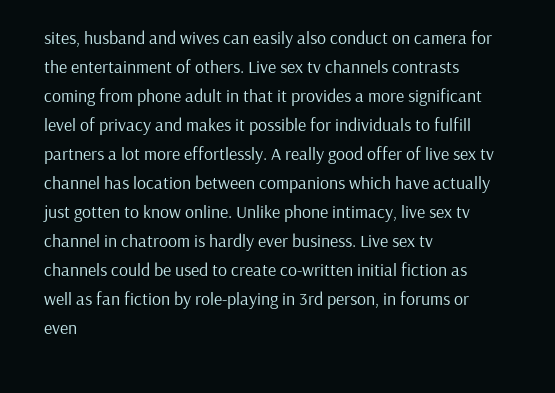sites, husband and wives can easily also conduct on camera for the entertainment of others. Live sex tv channels contrasts coming from phone adult in that it provides a more significant level of privacy and makes it possible for individuals to fulfill partners a lot more effortlessly. A really good offer of live sex tv channel has location between companions which have actually just gotten to know online. Unlike phone intimacy, live sex tv channel in chatroom is hardly ever business. Live sex tv channels could be used to create co-written initial fiction as well as fan fiction by role-playing in 3rd person, in forums or even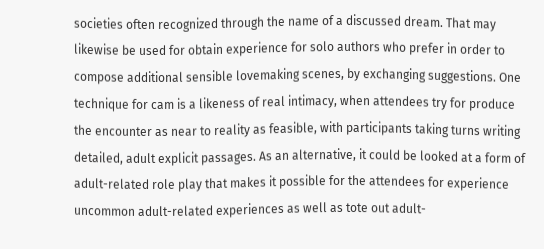societies often recognized through the name of a discussed dream. That may likewise be used for obtain experience for solo authors who prefer in order to compose additional sensible lovemaking scenes, by exchanging suggestions. One technique for cam is a likeness of real intimacy, when attendees try for produce the encounter as near to reality as feasible, with participants taking turns writing detailed, adult explicit passages. As an alternative, it could be looked at a form of adult-related role play that makes it possible for the attendees for experience uncommon adult-related experiences as well as tote out adult-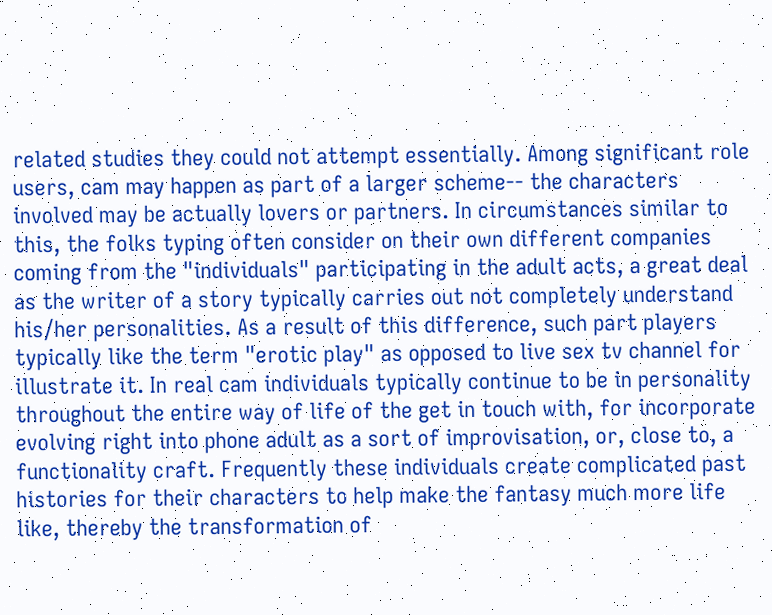related studies they could not attempt essentially. Among significant role users, cam may happen as part of a larger scheme-- the characters involved may be actually lovers or partners. In circumstances similar to this, the folks typing often consider on their own different companies coming from the "individuals" participating in the adult acts, a great deal as the writer of a story typically carries out not completely understand his/her personalities. As a result of this difference, such part players typically like the term "erotic play" as opposed to live sex tv channel for illustrate it. In real cam individuals typically continue to be in personality throughout the entire way of life of the get in touch with, for incorporate evolving right into phone adult as a sort of improvisation, or, close to, a functionality craft. Frequently these individuals create complicated past histories for their characters to help make the fantasy much more life like, thereby the transformation of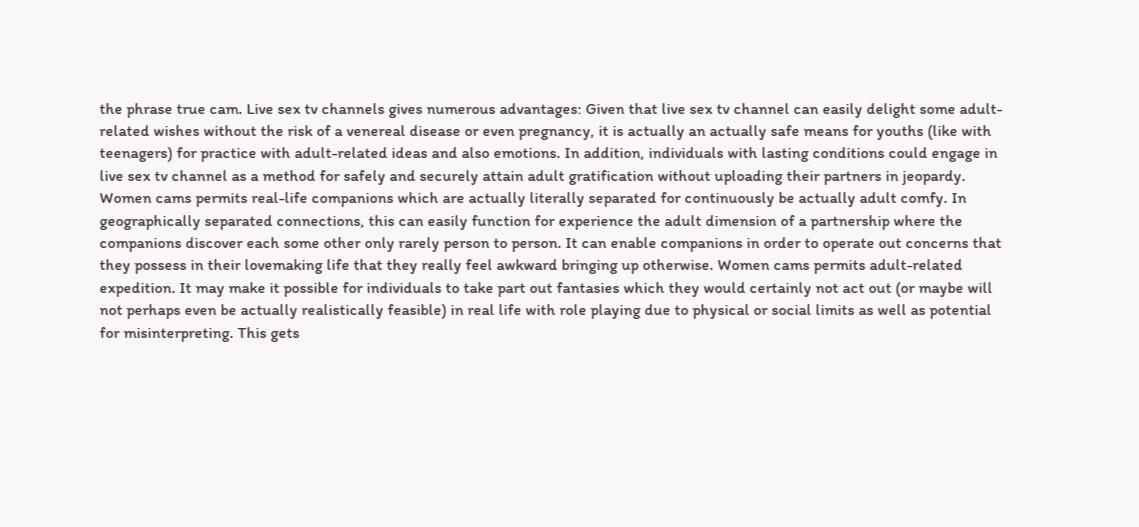the phrase true cam. Live sex tv channels gives numerous advantages: Given that live sex tv channel can easily delight some adult-related wishes without the risk of a venereal disease or even pregnancy, it is actually an actually safe means for youths (like with teenagers) for practice with adult-related ideas and also emotions. In addition, individuals with lasting conditions could engage in live sex tv channel as a method for safely and securely attain adult gratification without uploading their partners in jeopardy. Women cams permits real-life companions which are actually literally separated for continuously be actually adult comfy. In geographically separated connections, this can easily function for experience the adult dimension of a partnership where the companions discover each some other only rarely person to person. It can enable companions in order to operate out concerns that they possess in their lovemaking life that they really feel awkward bringing up otherwise. Women cams permits adult-related expedition. It may make it possible for individuals to take part out fantasies which they would certainly not act out (or maybe will not perhaps even be actually realistically feasible) in real life with role playing due to physical or social limits as well as potential for misinterpreting. This gets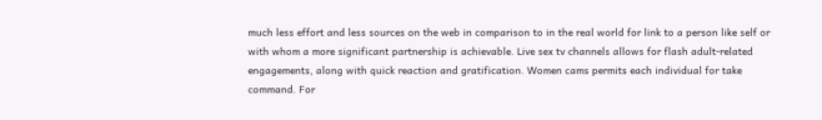much less effort and less sources on the web in comparison to in the real world for link to a person like self or with whom a more significant partnership is achievable. Live sex tv channels allows for flash adult-related engagements, along with quick reaction and gratification. Women cams permits each individual for take command. For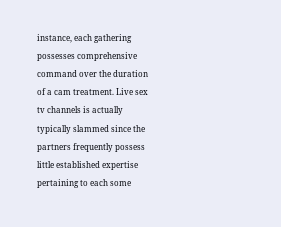instance, each gathering possesses comprehensive command over the duration of a cam treatment. Live sex tv channels is actually typically slammed since the partners frequently possess little established expertise pertaining to each some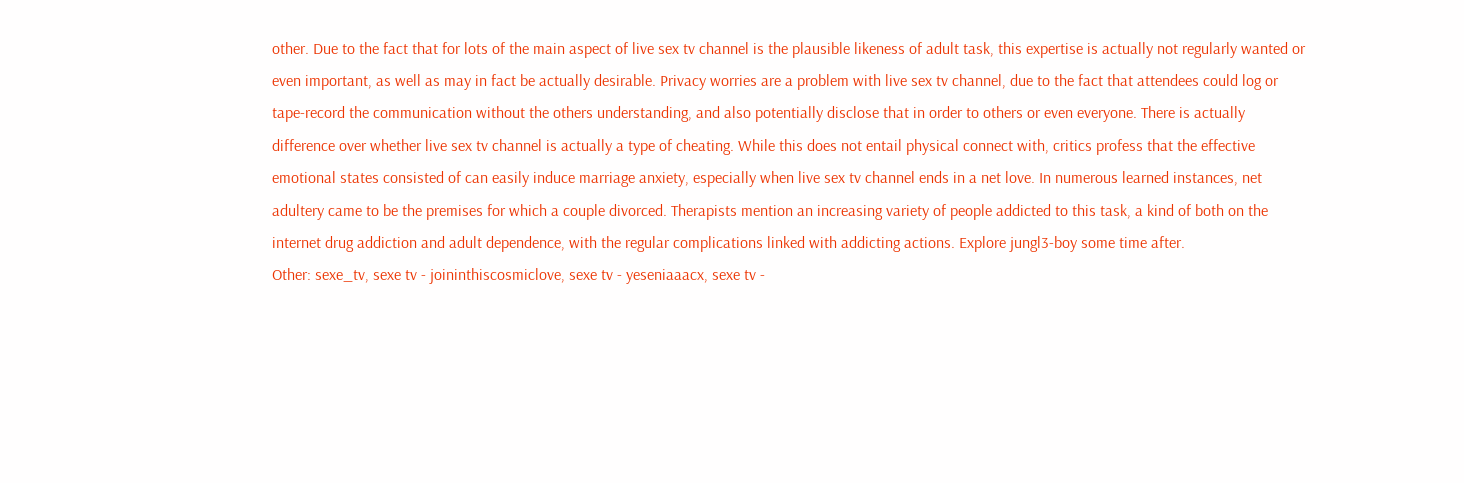other. Due to the fact that for lots of the main aspect of live sex tv channel is the plausible likeness of adult task, this expertise is actually not regularly wanted or even important, as well as may in fact be actually desirable. Privacy worries are a problem with live sex tv channel, due to the fact that attendees could log or tape-record the communication without the others understanding, and also potentially disclose that in order to others or even everyone. There is actually difference over whether live sex tv channel is actually a type of cheating. While this does not entail physical connect with, critics profess that the effective emotional states consisted of can easily induce marriage anxiety, especially when live sex tv channel ends in a net love. In numerous learned instances, net adultery came to be the premises for which a couple divorced. Therapists mention an increasing variety of people addicted to this task, a kind of both on the internet drug addiction and adult dependence, with the regular complications linked with addicting actions. Explore jungl3-boy some time after.
Other: sexe_tv, sexe tv - joininthiscosmiclove, sexe tv - yeseniaaacx, sexe tv -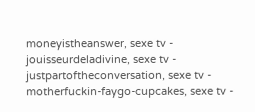moneyistheanswer, sexe tv - jouisseurdeladivine, sexe tv - justpartoftheconversation, sexe tv - motherfuckin-faygo-cupcakes, sexe tv -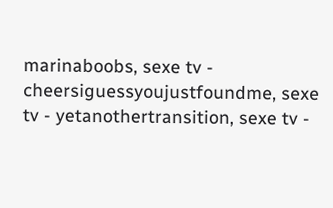marinaboobs, sexe tv - cheersiguessyoujustfoundme, sexe tv - yetanothertransition, sexe tv -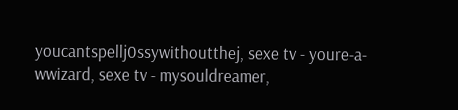youcantspellj0ssywithoutthej, sexe tv - youre-a-wwizard, sexe tv - mysouldreamer,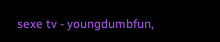sexe tv - youngdumbfun,